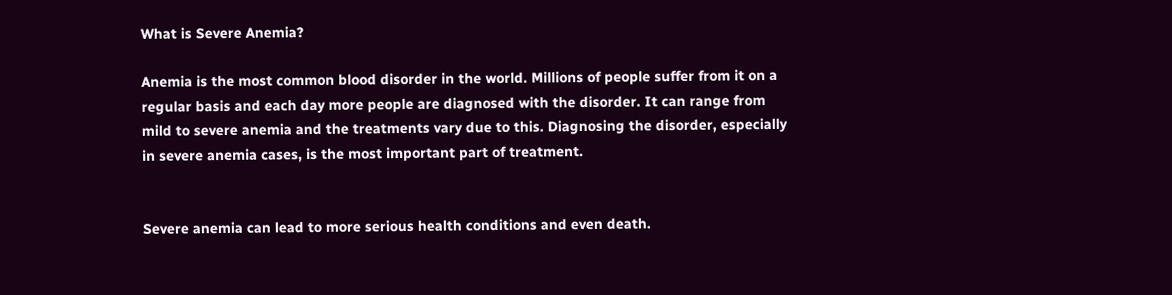What is Severe Anemia?

Anemia is the most common blood disorder in the world. Millions of people suffer from it on a regular basis and each day more people are diagnosed with the disorder. It can range from mild to severe anemia and the treatments vary due to this. Diagnosing the disorder, especially in severe anemia cases, is the most important part of treatment.


Severe anemia can lead to more serious health conditions and even death.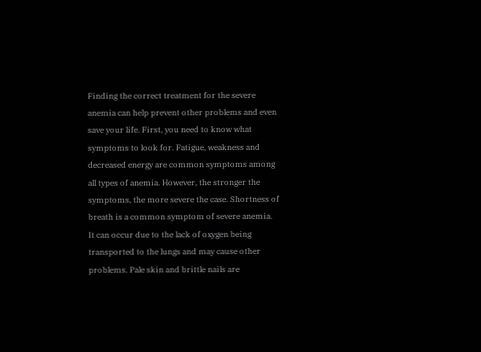Finding the correct treatment for the severe anemia can help prevent other problems and even save your life. First, you need to know what symptoms to look for. Fatigue, weakness and decreased energy are common symptoms among all types of anemia. However, the stronger the symptoms, the more severe the case. Shortness of breath is a common symptom of severe anemia. It can occur due to the lack of oxygen being transported to the lungs and may cause other problems. Pale skin and brittle nails are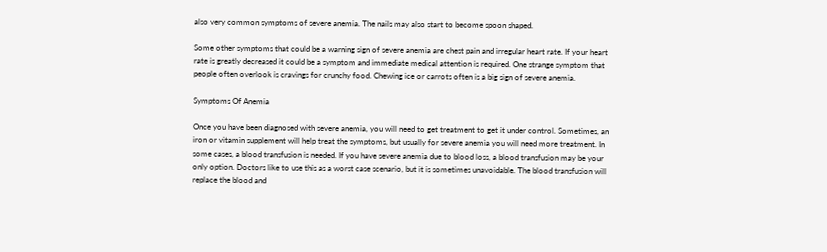also very common symptoms of severe anemia. The nails may also start to become spoon shaped.

Some other symptoms that could be a warning sign of severe anemia are chest pain and irregular heart rate. If your heart rate is greatly decreased it could be a symptom and immediate medical attention is required. One strange symptom that people often overlook is cravings for crunchy food. Chewing ice or carrots often is a big sign of severe anemia.

Symptoms Of Anemia

Once you have been diagnosed with severe anemia, you will need to get treatment to get it under control. Sometimes, an iron or vitamin supplement will help treat the symptoms, but usually for severe anemia you will need more treatment. In some cases, a blood transfusion is needed. If you have severe anemia due to blood loss, a blood transfusion may be your only option. Doctors like to use this as a worst case scenario, but it is sometimes unavoidable. The blood transfusion will replace the blood and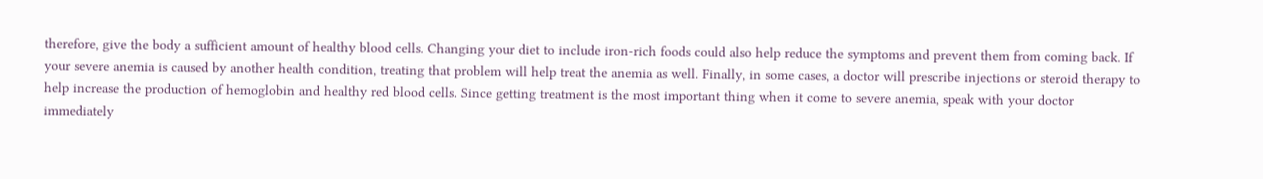therefore, give the body a sufficient amount of healthy blood cells. Changing your diet to include iron-rich foods could also help reduce the symptoms and prevent them from coming back. If your severe anemia is caused by another health condition, treating that problem will help treat the anemia as well. Finally, in some cases, a doctor will prescribe injections or steroid therapy to help increase the production of hemoglobin and healthy red blood cells. Since getting treatment is the most important thing when it come to severe anemia, speak with your doctor immediately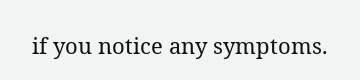if you notice any symptoms.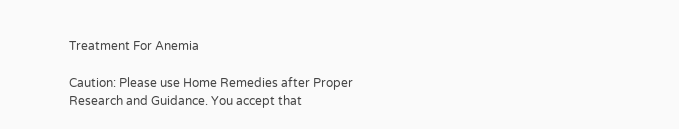Treatment For Anemia

Caution: Please use Home Remedies after Proper Research and Guidance. You accept that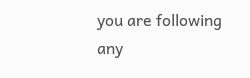you are following any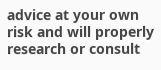advice at your own risk and will properly research or consult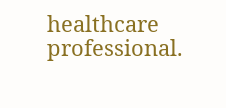healthcare professional.